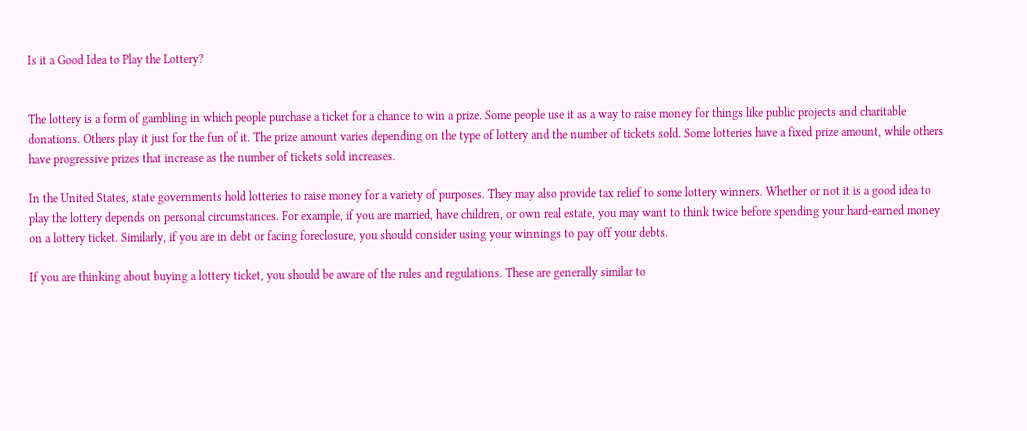Is it a Good Idea to Play the Lottery?


The lottery is a form of gambling in which people purchase a ticket for a chance to win a prize. Some people use it as a way to raise money for things like public projects and charitable donations. Others play it just for the fun of it. The prize amount varies depending on the type of lottery and the number of tickets sold. Some lotteries have a fixed prize amount, while others have progressive prizes that increase as the number of tickets sold increases.

In the United States, state governments hold lotteries to raise money for a variety of purposes. They may also provide tax relief to some lottery winners. Whether or not it is a good idea to play the lottery depends on personal circumstances. For example, if you are married, have children, or own real estate, you may want to think twice before spending your hard-earned money on a lottery ticket. Similarly, if you are in debt or facing foreclosure, you should consider using your winnings to pay off your debts.

If you are thinking about buying a lottery ticket, you should be aware of the rules and regulations. These are generally similar to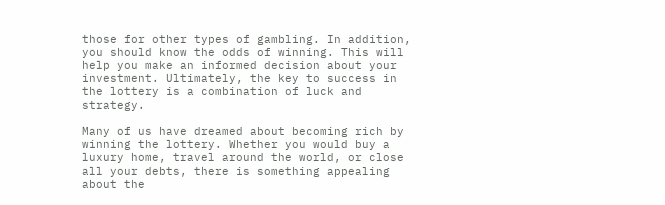those for other types of gambling. In addition, you should know the odds of winning. This will help you make an informed decision about your investment. Ultimately, the key to success in the lottery is a combination of luck and strategy.

Many of us have dreamed about becoming rich by winning the lottery. Whether you would buy a luxury home, travel around the world, or close all your debts, there is something appealing about the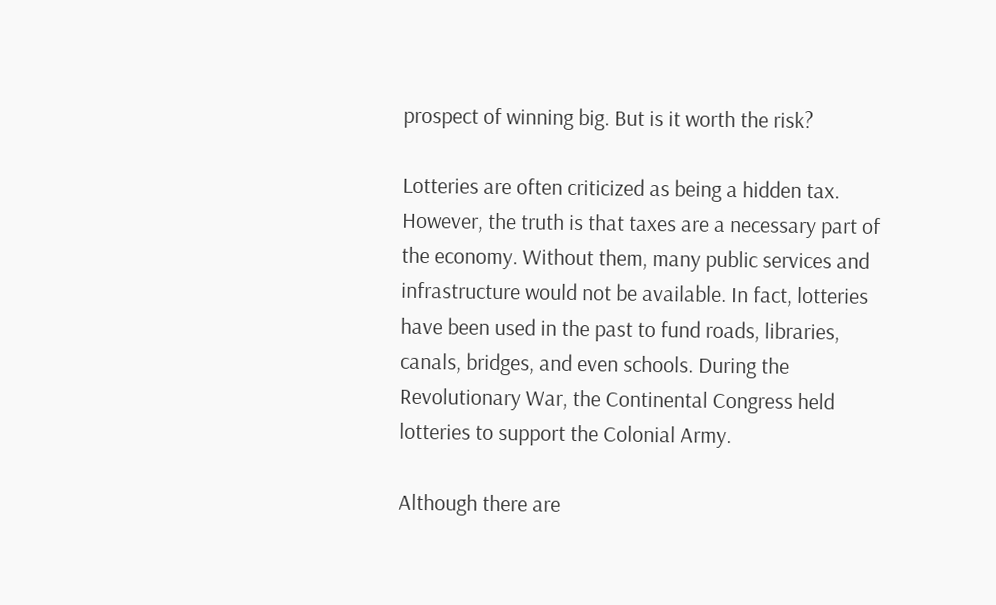prospect of winning big. But is it worth the risk?

Lotteries are often criticized as being a hidden tax. However, the truth is that taxes are a necessary part of the economy. Without them, many public services and infrastructure would not be available. In fact, lotteries have been used in the past to fund roads, libraries, canals, bridges, and even schools. During the Revolutionary War, the Continental Congress held lotteries to support the Colonial Army.

Although there are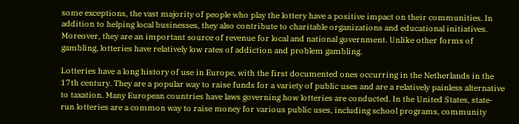some exceptions, the vast majority of people who play the lottery have a positive impact on their communities. In addition to helping local businesses, they also contribute to charitable organizations and educational initiatives. Moreover, they are an important source of revenue for local and national government. Unlike other forms of gambling, lotteries have relatively low rates of addiction and problem gambling.

Lotteries have a long history of use in Europe, with the first documented ones occurring in the Netherlands in the 17th century. They are a popular way to raise funds for a variety of public uses and are a relatively painless alternative to taxation. Many European countries have laws governing how lotteries are conducted. In the United States, state-run lotteries are a common way to raise money for various public uses, including school programs, community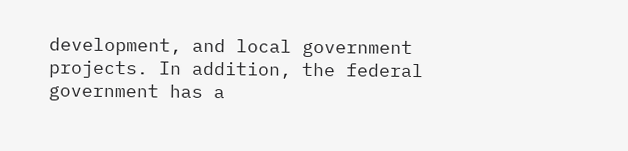development, and local government projects. In addition, the federal government has a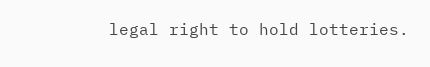legal right to hold lotteries.